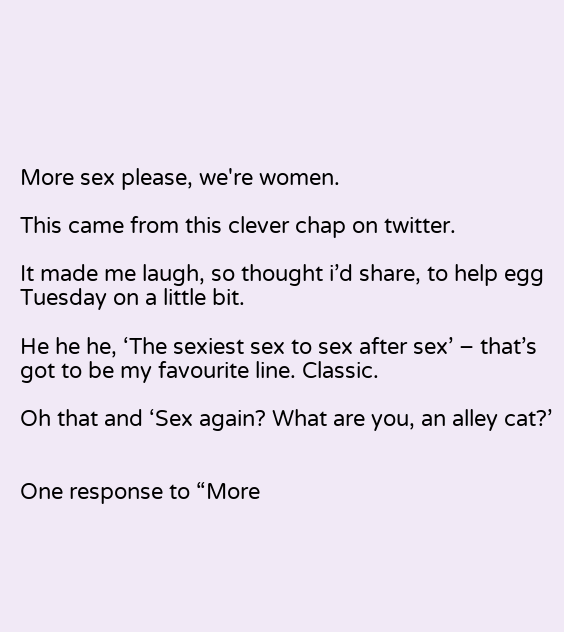More sex please, we're women.

This came from this clever chap on twitter.

It made me laugh, so thought i’d share, to help egg Tuesday on a little bit.

He he he, ‘The sexiest sex to sex after sex’ – that’s got to be my favourite line. Classic.

Oh that and ‘Sex again? What are you, an alley cat?’


One response to “More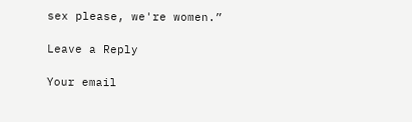sex please, we're women.”

Leave a Reply

Your email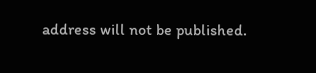address will not be published.